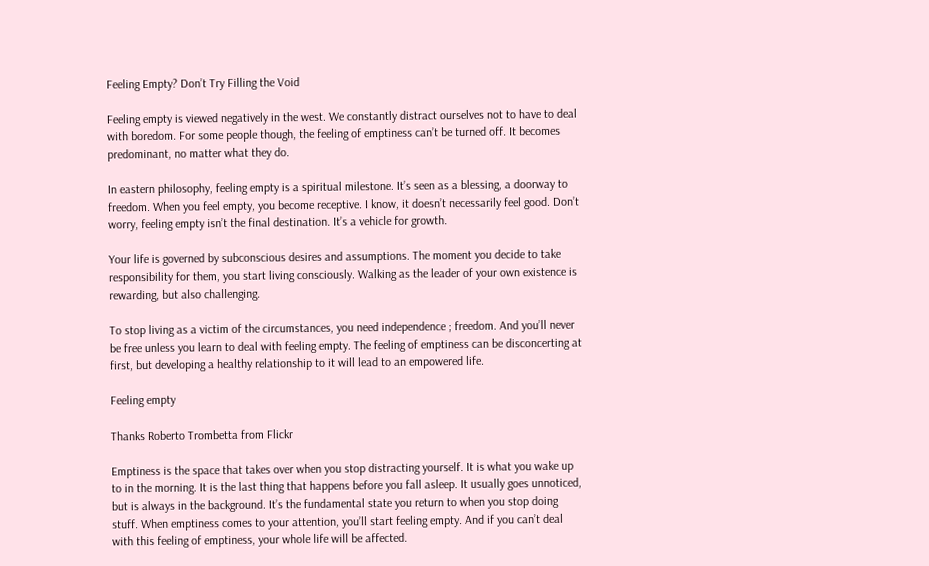Feeling Empty? Don’t Try Filling the Void

Feeling empty is viewed negatively in the west. We constantly distract ourselves not to have to deal with boredom. For some people though, the feeling of emptiness can’t be turned off. It becomes predominant, no matter what they do.

In eastern philosophy, feeling empty is a spiritual milestone. It’s seen as a blessing, a doorway to freedom. When you feel empty, you become receptive. I know, it doesn’t necessarily feel good. Don’t worry, feeling empty isn’t the final destination. It’s a vehicle for growth.

Your life is governed by subconscious desires and assumptions. The moment you decide to take responsibility for them, you start living consciously. Walking as the leader of your own existence is rewarding, but also challenging.

To stop living as a victim of the circumstances, you need independence ; freedom. And you’ll never be free unless you learn to deal with feeling empty. The feeling of emptiness can be disconcerting at first, but developing a healthy relationship to it will lead to an empowered life.

Feeling empty

Thanks Roberto Trombetta from Flickr

Emptiness is the space that takes over when you stop distracting yourself. It is what you wake up to in the morning. It is the last thing that happens before you fall asleep. It usually goes unnoticed, but is always in the background. It’s the fundamental state you return to when you stop doing stuff. When emptiness comes to your attention, you’ll start feeling empty. And if you can’t deal with this feeling of emptiness, your whole life will be affected.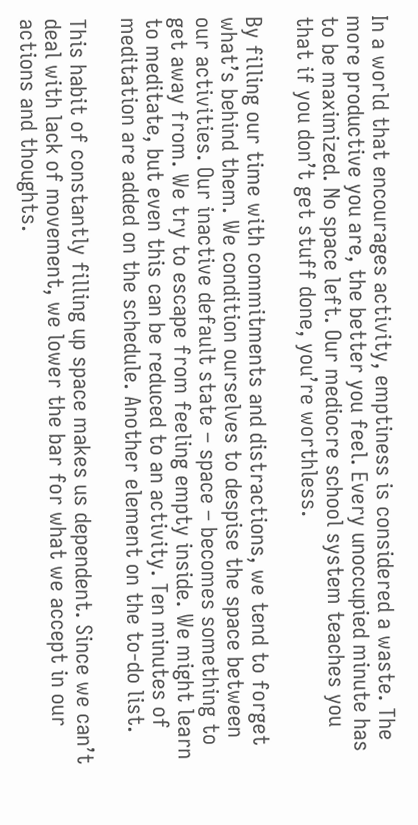In a world that encourages activity, emptiness is considered a waste. The more productive you are, the better you feel. Every unoccupied minute has to be maximized. No space left. Our mediocre school system teaches you that if you don’t get stuff done, you’re worthless.

By filling our time with commitments and distractions, we tend to forget what’s behind them. We condition ourselves to despise the space between our activities. Our inactive default state – space – becomes something to get away from. We try to escape from feeling empty inside. We might learn to meditate, but even this can be reduced to an activity. Ten minutes of meditation are added on the schedule. Another element on the to-do list.

This habit of constantly filling up space makes us dependent. Since we can’t deal with lack of movement, we lower the bar for what we accept in our actions and thoughts.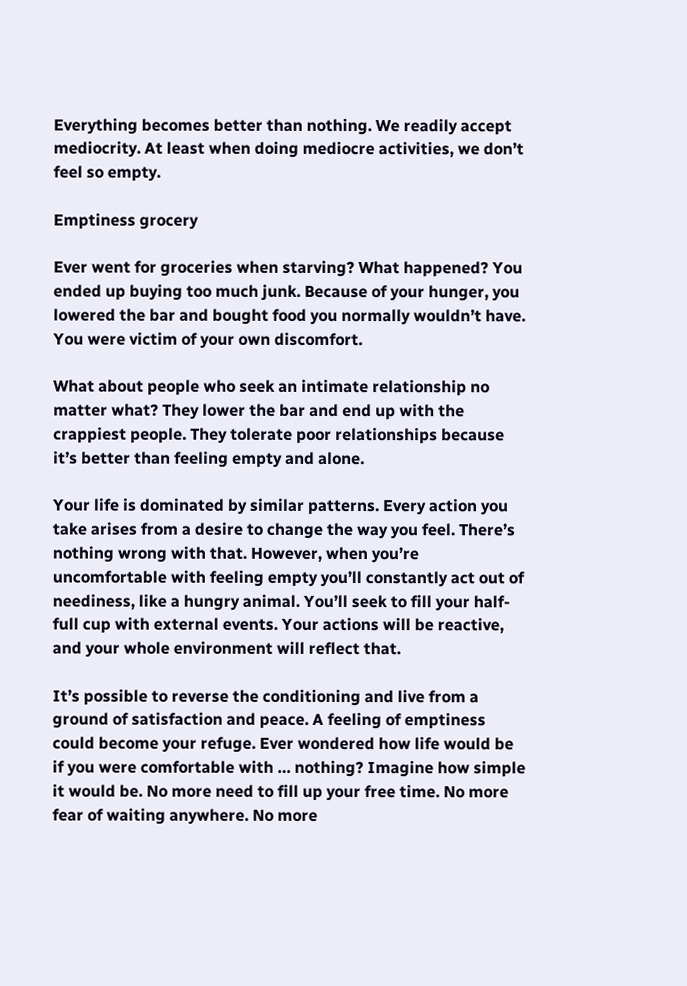Everything becomes better than nothing. We readily accept mediocrity. At least when doing mediocre activities, we don’t feel so empty.

Emptiness grocery

Ever went for groceries when starving? What happened? You ended up buying too much junk. Because of your hunger, you lowered the bar and bought food you normally wouldn’t have. You were victim of your own discomfort.

What about people who seek an intimate relationship no matter what? They lower the bar and end up with the crappiest people. They tolerate poor relationships because it’s better than feeling empty and alone.

Your life is dominated by similar patterns. Every action you take arises from a desire to change the way you feel. There’s nothing wrong with that. However, when you’re uncomfortable with feeling empty you’ll constantly act out of neediness, like a hungry animal. You’ll seek to fill your half-full cup with external events. Your actions will be reactive, and your whole environment will reflect that.

It’s possible to reverse the conditioning and live from a ground of satisfaction and peace. A feeling of emptiness could become your refuge. Ever wondered how life would be if you were comfortable with … nothing? Imagine how simple it would be. No more need to fill up your free time. No more fear of waiting anywhere. No more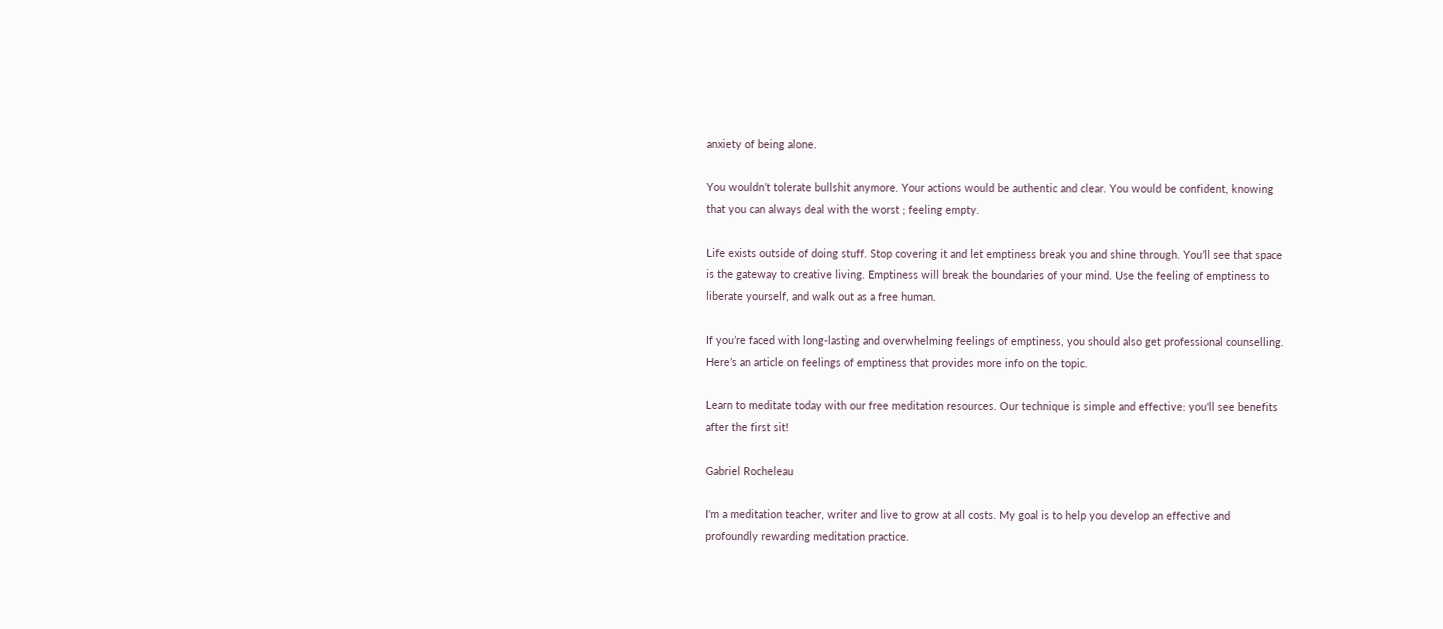anxiety of being alone.

You wouldn’t tolerate bullshit anymore. Your actions would be authentic and clear. You would be confident, knowing that you can always deal with the worst ; feeling empty.

Life exists outside of doing stuff. Stop covering it and let emptiness break you and shine through. You’ll see that space is the gateway to creative living. Emptiness will break the boundaries of your mind. Use the feeling of emptiness to liberate yourself, and walk out as a free human.

If you’re faced with long-lasting and overwhelming feelings of emptiness, you should also get professional counselling. Here’s an article on feelings of emptiness that provides more info on the topic.

Learn to meditate today with our free meditation resources. Our technique is simple and effective: you'll see benefits after the first sit!

Gabriel Rocheleau

I'm a meditation teacher, writer and live to grow at all costs. My goal is to help you develop an effective and profoundly rewarding meditation practice.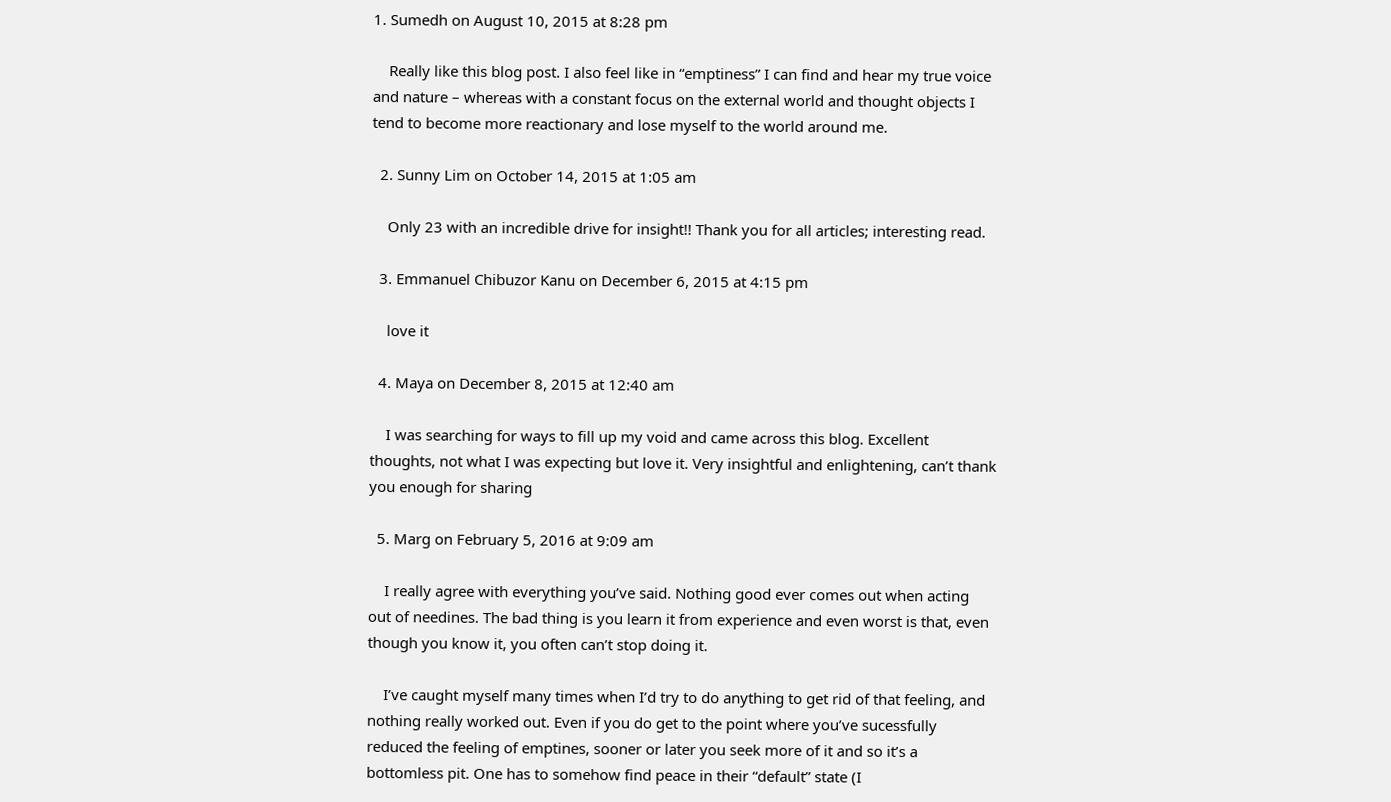1. Sumedh on August 10, 2015 at 8:28 pm

    Really like this blog post. I also feel like in “emptiness” I can find and hear my true voice and nature – whereas with a constant focus on the external world and thought objects I tend to become more reactionary and lose myself to the world around me.

  2. Sunny Lim on October 14, 2015 at 1:05 am

    Only 23 with an incredible drive for insight!! Thank you for all articles; interesting read.

  3. Emmanuel Chibuzor Kanu on December 6, 2015 at 4:15 pm

    love it

  4. Maya on December 8, 2015 at 12:40 am

    I was searching for ways to fill up my void and came across this blog. Excellent thoughts, not what I was expecting but love it. Very insightful and enlightening, can’t thank you enough for sharing

  5. Marg on February 5, 2016 at 9:09 am

    I really agree with everything you’ve said. Nothing good ever comes out when acting out of needines. The bad thing is you learn it from experience and even worst is that, even though you know it, you often can’t stop doing it.

    I’ve caught myself many times when I’d try to do anything to get rid of that feeling, and nothing really worked out. Even if you do get to the point where you’ve sucessfully reduced the feeling of emptines, sooner or later you seek more of it and so it’s a bottomless pit. One has to somehow find peace in their “default” state (I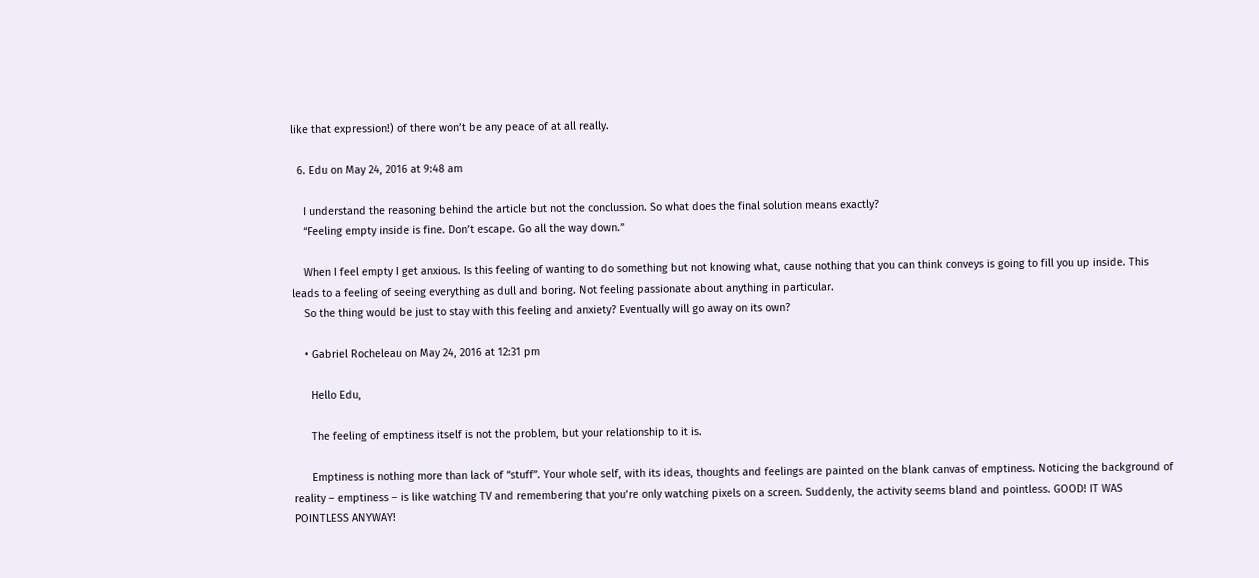like that expression!) of there won’t be any peace of at all really.

  6. Edu on May 24, 2016 at 9:48 am

    I understand the reasoning behind the article but not the conclussion. So what does the final solution means exactly?
    “Feeling empty inside is fine. Don’t escape. Go all the way down.”

    When I feel empty I get anxious. Is this feeling of wanting to do something but not knowing what, cause nothing that you can think conveys is going to fill you up inside. This leads to a feeling of seeing everything as dull and boring. Not feeling passionate about anything in particular.
    So the thing would be just to stay with this feeling and anxiety? Eventually will go away on its own?

    • Gabriel Rocheleau on May 24, 2016 at 12:31 pm

      Hello Edu,

      The feeling of emptiness itself is not the problem, but your relationship to it is.

      Emptiness is nothing more than lack of “stuff”. Your whole self, with its ideas, thoughts and feelings are painted on the blank canvas of emptiness. Noticing the background of reality – emptiness – is like watching TV and remembering that you’re only watching pixels on a screen. Suddenly, the activity seems bland and pointless. GOOD! IT WAS POINTLESS ANYWAY!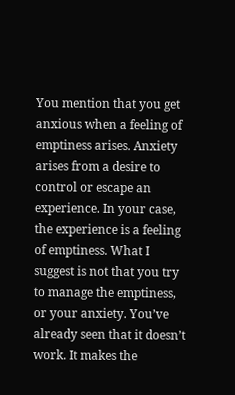You mention that you get anxious when a feeling of emptiness arises. Anxiety arises from a desire to control or escape an experience. In your case, the experience is a feeling of emptiness. What I suggest is not that you try to manage the emptiness, or your anxiety. You’ve already seen that it doesn’t work. It makes the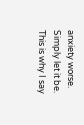anxiety worse. Simply let it be. This is why I say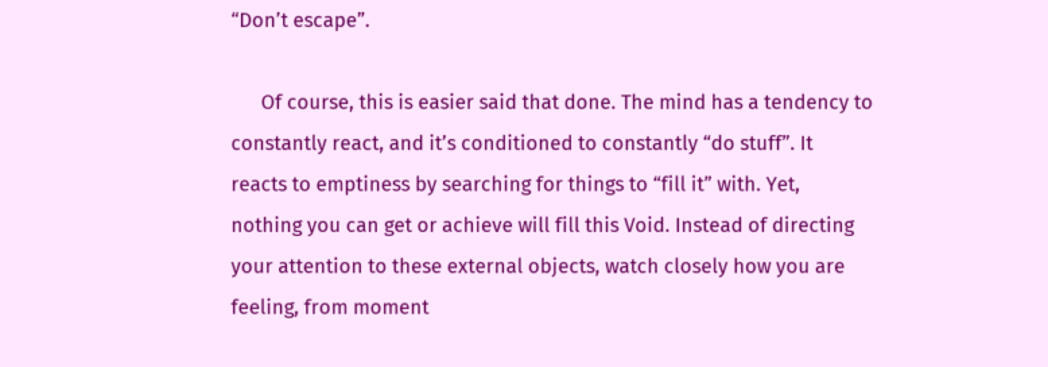“Don’t escape”.

      Of course, this is easier said that done. The mind has a tendency to constantly react, and it’s conditioned to constantly “do stuff”. It reacts to emptiness by searching for things to “fill it” with. Yet, nothing you can get or achieve will fill this Void. Instead of directing your attention to these external objects, watch closely how you are feeling, from moment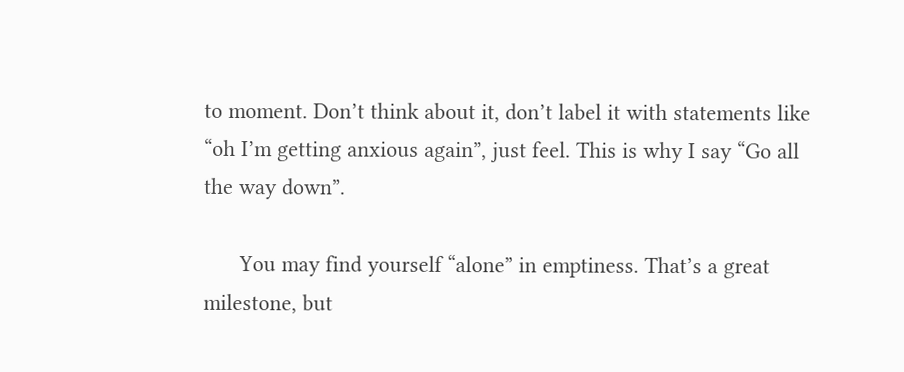to moment. Don’t think about it, don’t label it with statements like “oh I’m getting anxious again”, just feel. This is why I say “Go all the way down”.

      You may find yourself “alone” in emptiness. That’s a great milestone, but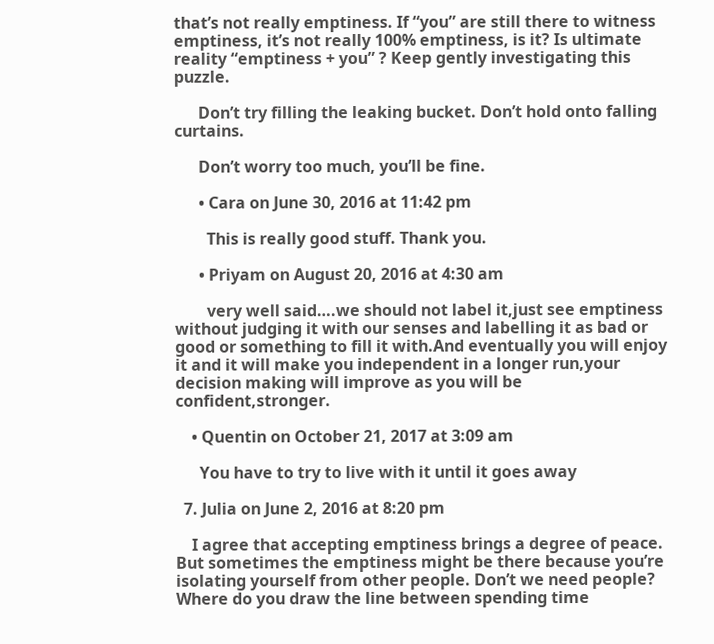that’s not really emptiness. If “you” are still there to witness emptiness, it’s not really 100% emptiness, is it? Is ultimate reality “emptiness + you” ? Keep gently investigating this puzzle.

      Don’t try filling the leaking bucket. Don’t hold onto falling curtains.

      Don’t worry too much, you’ll be fine.

      • Cara on June 30, 2016 at 11:42 pm

        This is really good stuff. Thank you.

      • Priyam on August 20, 2016 at 4:30 am

        very well said….we should not label it,just see emptiness without judging it with our senses and labelling it as bad or good or something to fill it with.And eventually you will enjoy it and it will make you independent in a longer run,your decision making will improve as you will be confident,stronger.

    • Quentin on October 21, 2017 at 3:09 am

      You have to try to live with it until it goes away

  7. Julia on June 2, 2016 at 8:20 pm

    I agree that accepting emptiness brings a degree of peace. But sometimes the emptiness might be there because you’re isolating yourself from other people. Don’t we need people? Where do you draw the line between spending time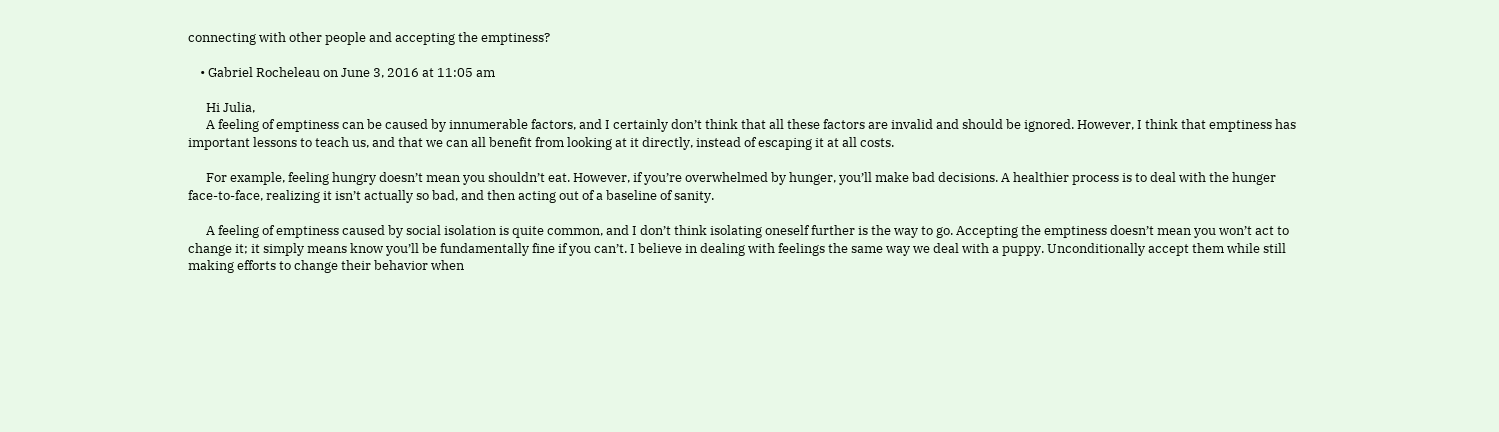connecting with other people and accepting the emptiness?

    • Gabriel Rocheleau on June 3, 2016 at 11:05 am

      Hi Julia,
      A feeling of emptiness can be caused by innumerable factors, and I certainly don’t think that all these factors are invalid and should be ignored. However, I think that emptiness has important lessons to teach us, and that we can all benefit from looking at it directly, instead of escaping it at all costs.

      For example, feeling hungry doesn’t mean you shouldn’t eat. However, if you’re overwhelmed by hunger, you’ll make bad decisions. A healthier process is to deal with the hunger face-to-face, realizing it isn’t actually so bad, and then acting out of a baseline of sanity.

      A feeling of emptiness caused by social isolation is quite common, and I don’t think isolating oneself further is the way to go. Accepting the emptiness doesn’t mean you won’t act to change it; it simply means know you’ll be fundamentally fine if you can’t. I believe in dealing with feelings the same way we deal with a puppy. Unconditionally accept them while still making efforts to change their behavior when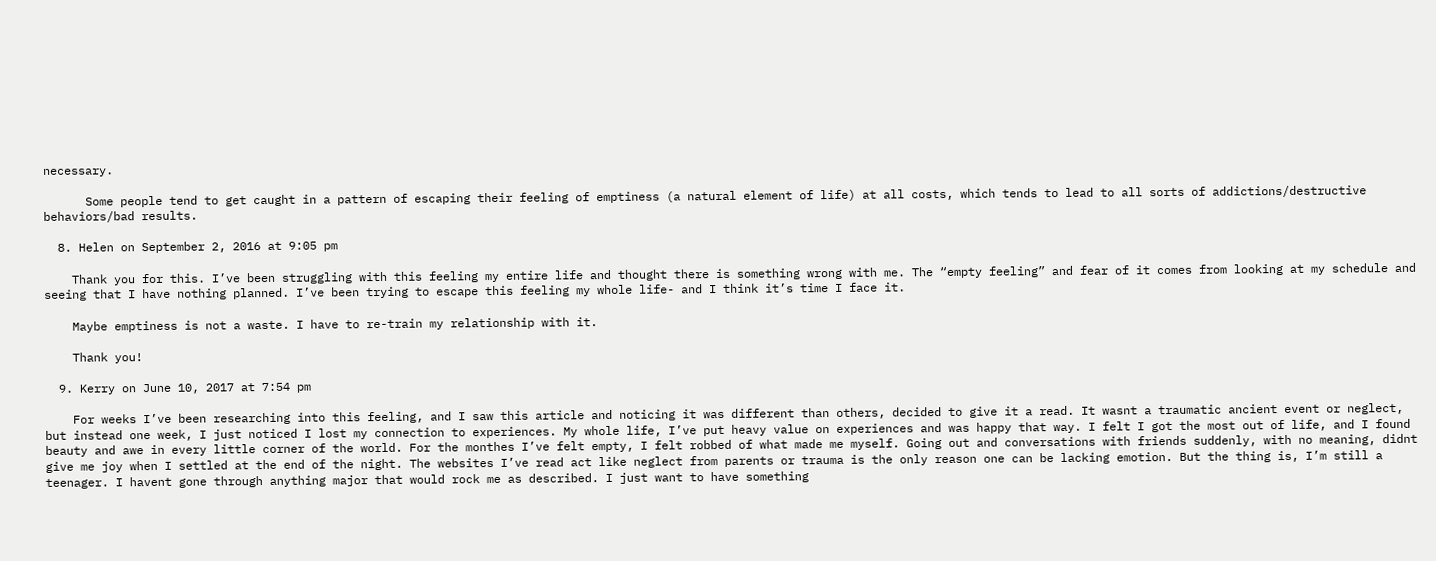necessary.

      Some people tend to get caught in a pattern of escaping their feeling of emptiness (a natural element of life) at all costs, which tends to lead to all sorts of addictions/destructive behaviors/bad results.

  8. Helen on September 2, 2016 at 9:05 pm

    Thank you for this. I’ve been struggling with this feeling my entire life and thought there is something wrong with me. The “empty feeling” and fear of it comes from looking at my schedule and seeing that I have nothing planned. I’ve been trying to escape this feeling my whole life- and I think it’s time I face it.

    Maybe emptiness is not a waste. I have to re-train my relationship with it.

    Thank you!

  9. Kerry on June 10, 2017 at 7:54 pm

    For weeks I’ve been researching into this feeling, and I saw this article and noticing it was different than others, decided to give it a read. It wasnt a traumatic ancient event or neglect, but instead one week, I just noticed I lost my connection to experiences. My whole life, I’ve put heavy value on experiences and was happy that way. I felt I got the most out of life, and I found beauty and awe in every little corner of the world. For the monthes I’ve felt empty, I felt robbed of what made me myself. Going out and conversations with friends suddenly, with no meaning, didnt give me joy when I settled at the end of the night. The websites I’ve read act like neglect from parents or trauma is the only reason one can be lacking emotion. But the thing is, I’m still a teenager. I havent gone through anything major that would rock me as described. I just want to have something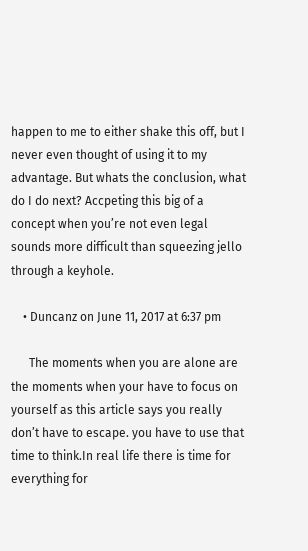happen to me to either shake this off, but I never even thought of using it to my advantage. But whats the conclusion, what do I do next? Accpeting this big of a concept when you’re not even legal sounds more difficult than squeezing jello through a keyhole.

    • Duncanz on June 11, 2017 at 6:37 pm

      The moments when you are alone are the moments when your have to focus on yourself as this article says you really don’t have to escape. you have to use that time to think.In real life there is time for everything for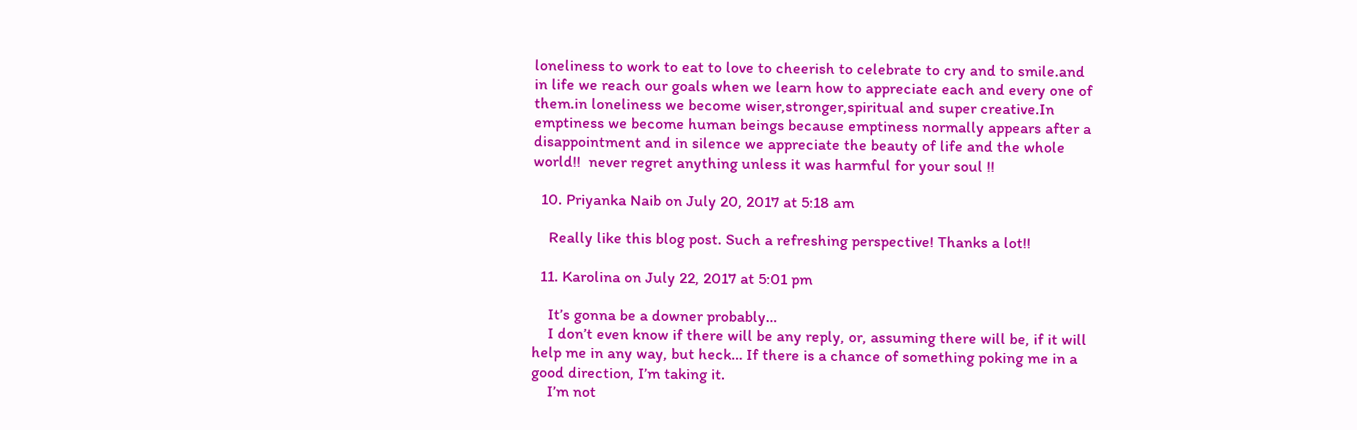loneliness to work to eat to love to cheerish to celebrate to cry and to smile.and in life we reach our goals when we learn how to appreciate each and every one of them.in loneliness we become wiser,stronger,spiritual and super creative.In emptiness we become human beings because emptiness normally appears after a disappointment and in silence we appreciate the beauty of life and the whole world!!  never regret anything unless it was harmful for your soul !!

  10. Priyanka Naib on July 20, 2017 at 5:18 am

    Really like this blog post. Such a refreshing perspective! Thanks a lot!!

  11. Karolina on July 22, 2017 at 5:01 pm

    It’s gonna be a downer probably…
    I don’t even know if there will be any reply, or, assuming there will be, if it will help me in any way, but heck… If there is a chance of something poking me in a good direction, I’m taking it.
    I’m not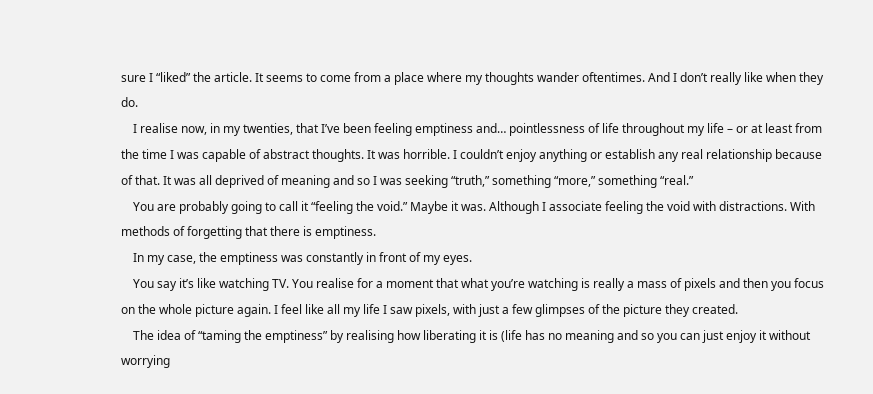sure I “liked” the article. It seems to come from a place where my thoughts wander oftentimes. And I don’t really like when they do.
    I realise now, in my twenties, that I’ve been feeling emptiness and… pointlessness of life throughout my life – or at least from the time I was capable of abstract thoughts. It was horrible. I couldn’t enjoy anything or establish any real relationship because of that. It was all deprived of meaning and so I was seeking “truth,” something “more,” something “real.”
    You are probably going to call it “feeling the void.” Maybe it was. Although I associate feeling the void with distractions. With methods of forgetting that there is emptiness.
    In my case, the emptiness was constantly in front of my eyes.
    You say it’s like watching TV. You realise for a moment that what you’re watching is really a mass of pixels and then you focus on the whole picture again. I feel like all my life I saw pixels, with just a few glimpses of the picture they created.
    The idea of “taming the emptiness” by realising how liberating it is (life has no meaning and so you can just enjoy it without worrying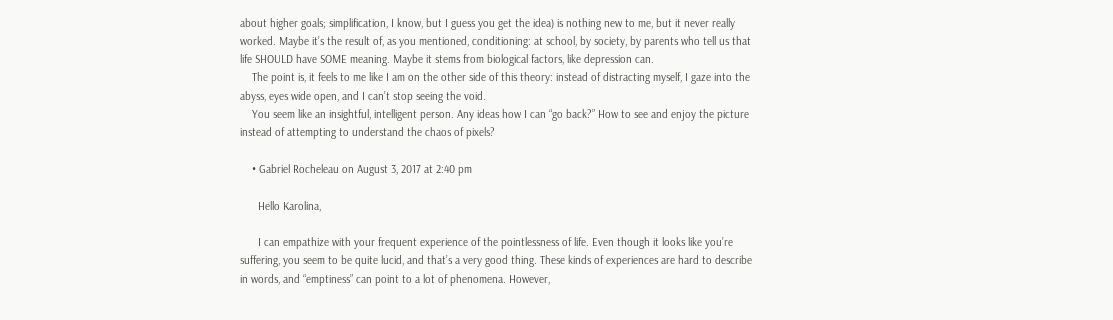about higher goals; simplification, I know, but I guess you get the idea) is nothing new to me, but it never really worked. Maybe it’s the result of, as you mentioned, conditioning: at school, by society, by parents who tell us that life SHOULD have SOME meaning. Maybe it stems from biological factors, like depression can.
    The point is, it feels to me like I am on the other side of this theory: instead of distracting myself, I gaze into the abyss, eyes wide open, and I can’t stop seeing the void.
    You seem like an insightful, intelligent person. Any ideas how I can “go back?” How to see and enjoy the picture instead of attempting to understand the chaos of pixels?

    • Gabriel Rocheleau on August 3, 2017 at 2:40 pm

      Hello Karolina,

      I can empathize with your frequent experience of the pointlessness of life. Even though it looks like you’re suffering, you seem to be quite lucid, and that’s a very good thing. These kinds of experiences are hard to describe in words, and “emptiness” can point to a lot of phenomena. However,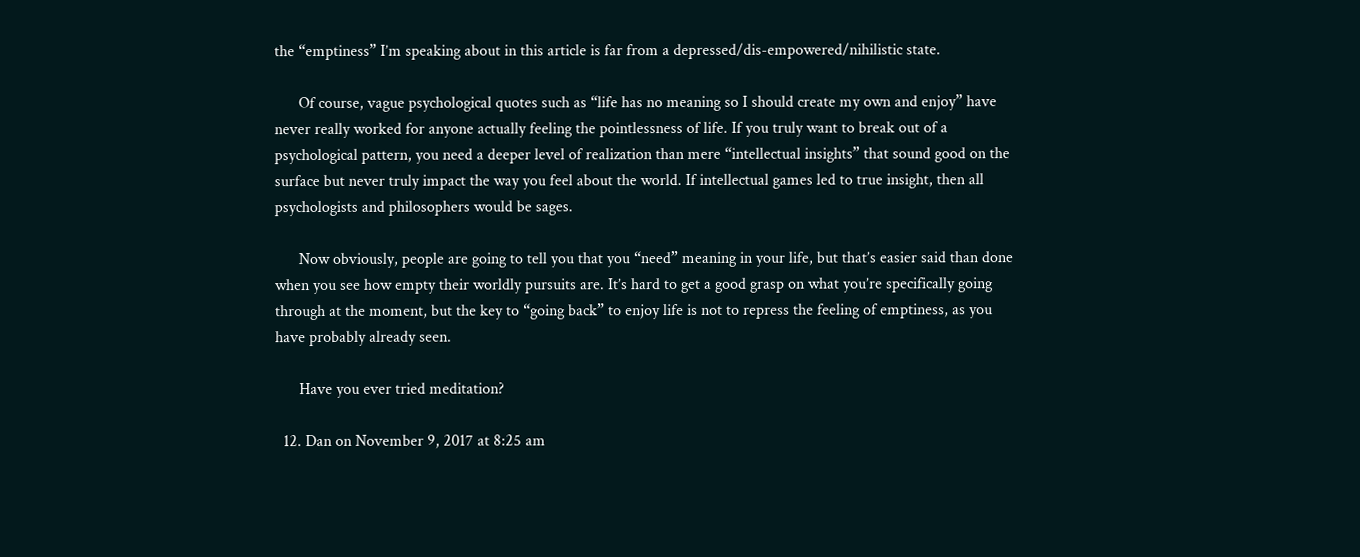the “emptiness” I’m speaking about in this article is far from a depressed/dis-empowered/nihilistic state.

      Of course, vague psychological quotes such as “life has no meaning so I should create my own and enjoy” have never really worked for anyone actually feeling the pointlessness of life. If you truly want to break out of a psychological pattern, you need a deeper level of realization than mere “intellectual insights” that sound good on the surface but never truly impact the way you feel about the world. If intellectual games led to true insight, then all psychologists and philosophers would be sages.

      Now obviously, people are going to tell you that you “need” meaning in your life, but that’s easier said than done when you see how empty their worldly pursuits are. It’s hard to get a good grasp on what you’re specifically going through at the moment, but the key to “going back” to enjoy life is not to repress the feeling of emptiness, as you have probably already seen.

      Have you ever tried meditation?

  12. Dan on November 9, 2017 at 8:25 am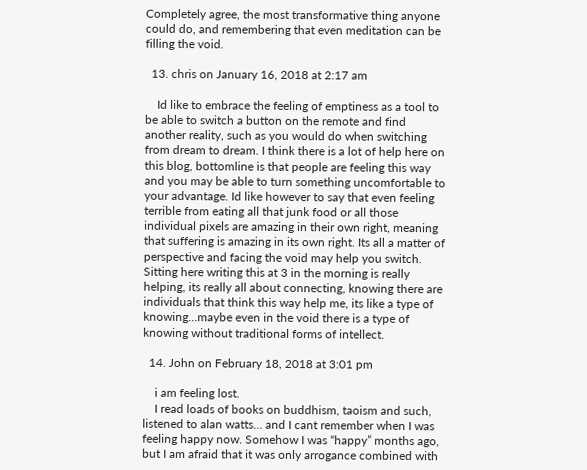Completely agree, the most transformative thing anyone could do, and remembering that even meditation can be filling the void.

  13. chris on January 16, 2018 at 2:17 am

    Id like to embrace the feeling of emptiness as a tool to be able to switch a button on the remote and find another reality, such as you would do when switching from dream to dream. I think there is a lot of help here on this blog, bottomline is that people are feeling this way and you may be able to turn something uncomfortable to your advantage. Id like however to say that even feeling terrible from eating all that junk food or all those individual pixels are amazing in their own right, meaning that suffering is amazing in its own right. Its all a matter of perspective and facing the void may help you switch. Sitting here writing this at 3 in the morning is really helping, its really all about connecting, knowing there are individuals that think this way help me, its like a type of knowing…maybe even in the void there is a type of knowing without traditional forms of intellect.

  14. John on February 18, 2018 at 3:01 pm

    i am feeling lost.
    I read loads of books on buddhism, taoism and such, listened to alan watts… and I cant remember when I was feeling happy now. Somehow I was “happy” months ago, but I am afraid that it was only arrogance combined with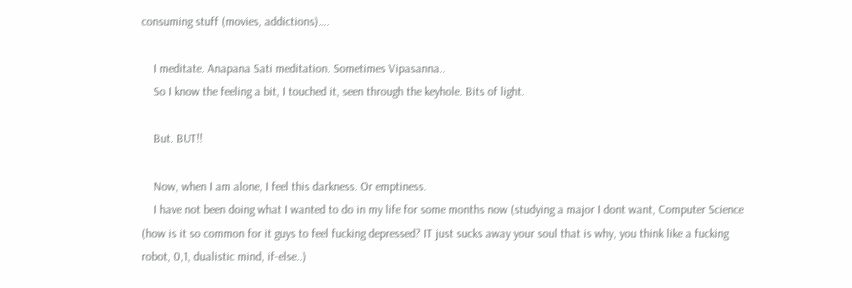consuming stuff (movies, addictions)….

    I meditate. Anapana Sati meditation. Sometimes Vipasanna..
    So I know the feeling a bit, I touched it, seen through the keyhole. Bits of light.

    But. BUT!!

    Now, when I am alone, I feel this darkness. Or emptiness.
    I have not been doing what I wanted to do in my life for some months now (studying a major I dont want, Computer Science (how is it so common for it guys to feel fucking depressed? IT just sucks away your soul that is why, you think like a fucking robot, 0,1, dualistic mind, if-else..)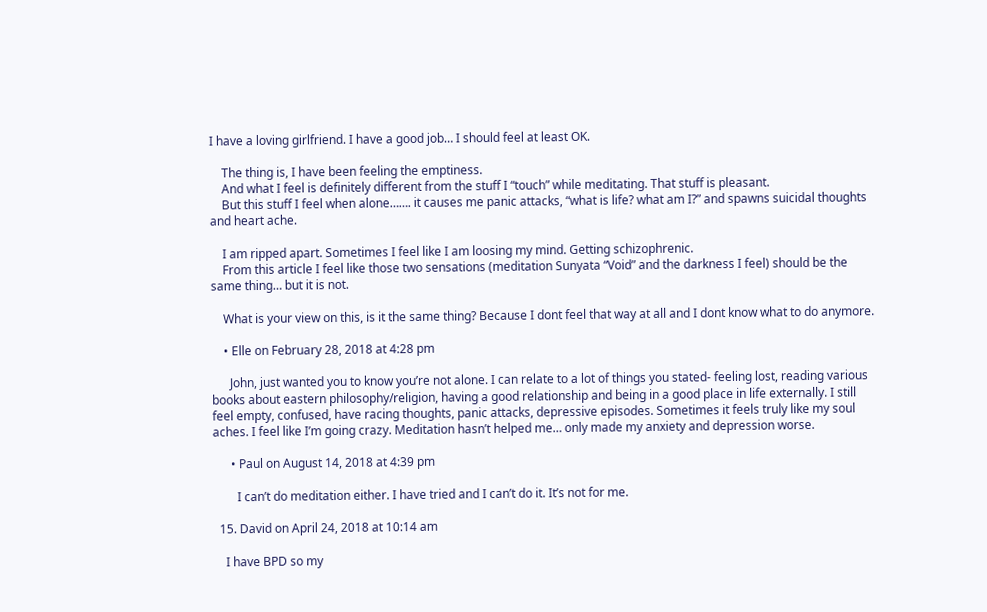I have a loving girlfriend. I have a good job… I should feel at least OK.

    The thing is, I have been feeling the emptiness.
    And what I feel is definitely different from the stuff I “touch” while meditating. That stuff is pleasant.
    But this stuff I feel when alone……. it causes me panic attacks, “what is life? what am I?” and spawns suicidal thoughts and heart ache.

    I am ripped apart. Sometimes I feel like I am loosing my mind. Getting schizophrenic.
    From this article I feel like those two sensations (meditation Sunyata “Void” and the darkness I feel) should be the same thing… but it is not.

    What is your view on this, is it the same thing? Because I dont feel that way at all and I dont know what to do anymore.

    • Elle on February 28, 2018 at 4:28 pm

      John, just wanted you to know you’re not alone. I can relate to a lot of things you stated- feeling lost, reading various books about eastern philosophy/religion, having a good relationship and being in a good place in life externally. I still feel empty, confused, have racing thoughts, panic attacks, depressive episodes. Sometimes it feels truly like my soul aches. I feel like I’m going crazy. Meditation hasn’t helped me… only made my anxiety and depression worse.

      • Paul on August 14, 2018 at 4:39 pm

        I can’t do meditation either. I have tried and I can’t do it. It’s not for me.

  15. David on April 24, 2018 at 10:14 am

    I have BPD so my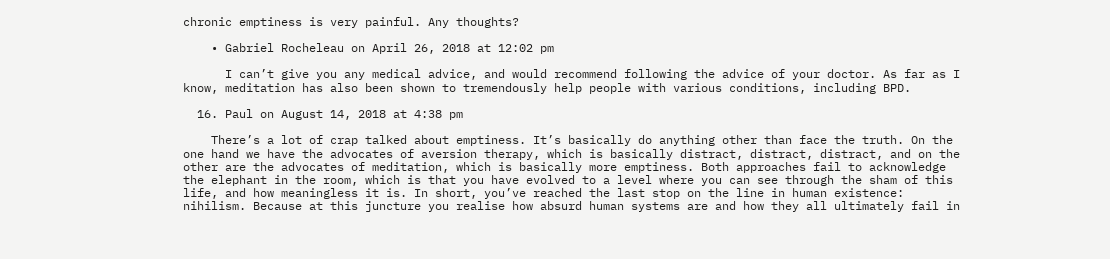chronic emptiness is very painful. Any thoughts?

    • Gabriel Rocheleau on April 26, 2018 at 12:02 pm

      I can’t give you any medical advice, and would recommend following the advice of your doctor. As far as I know, meditation has also been shown to tremendously help people with various conditions, including BPD.

  16. Paul on August 14, 2018 at 4:38 pm

    There’s a lot of crap talked about emptiness. It’s basically do anything other than face the truth. On the one hand we have the advocates of aversion therapy, which is basically distract, distract, distract, and on the other are the advocates of meditation, which is basically more emptiness. Both approaches fail to acknowledge the elephant in the room, which is that you have evolved to a level where you can see through the sham of this life, and how meaningless it is. In short, you’ve reached the last stop on the line in human existence: nihilism. Because at this juncture you realise how absurd human systems are and how they all ultimately fail in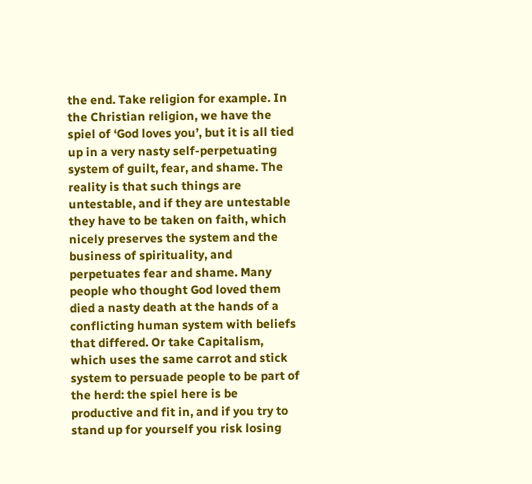the end. Take religion for example. In the Christian religion, we have the spiel of ‘God loves you’, but it is all tied up in a very nasty self-perpetuating system of guilt, fear, and shame. The reality is that such things are untestable, and if they are untestable they have to be taken on faith, which nicely preserves the system and the business of spirituality, and perpetuates fear and shame. Many people who thought God loved them died a nasty death at the hands of a conflicting human system with beliefs that differed. Or take Capitalism, which uses the same carrot and stick system to persuade people to be part of the herd: the spiel here is be productive and fit in, and if you try to stand up for yourself you risk losing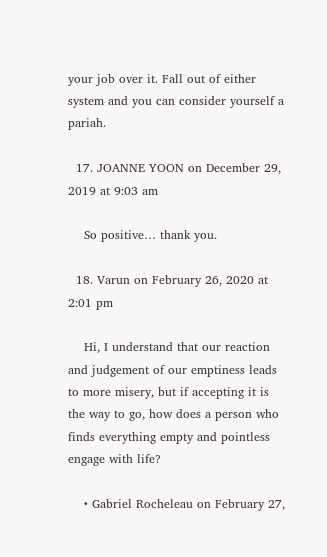your job over it. Fall out of either system and you can consider yourself a pariah.

  17. JOANNE YOON on December 29, 2019 at 9:03 am

    So positive… thank you.

  18. Varun on February 26, 2020 at 2:01 pm

    Hi, I understand that our reaction and judgement of our emptiness leads to more misery, but if accepting it is the way to go, how does a person who finds everything empty and pointless engage with life?

    • Gabriel Rocheleau on February 27,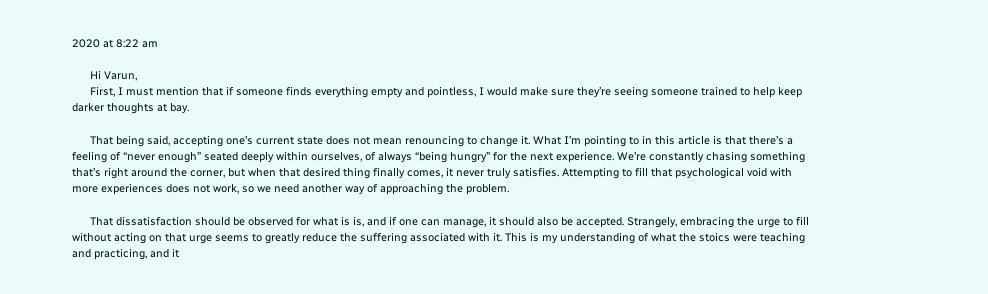2020 at 8:22 am

      Hi Varun,
      First, I must mention that if someone finds everything empty and pointless, I would make sure they’re seeing someone trained to help keep darker thoughts at bay.

      That being said, accepting one’s current state does not mean renouncing to change it. What I’m pointing to in this article is that there’s a feeling of “never enough” seated deeply within ourselves, of always “being hungry” for the next experience. We’re constantly chasing something that’s right around the corner, but when that desired thing finally comes, it never truly satisfies. Attempting to fill that psychological void with more experiences does not work, so we need another way of approaching the problem.

      That dissatisfaction should be observed for what is is, and if one can manage, it should also be accepted. Strangely, embracing the urge to fill without acting on that urge seems to greatly reduce the suffering associated with it. This is my understanding of what the stoics were teaching and practicing, and it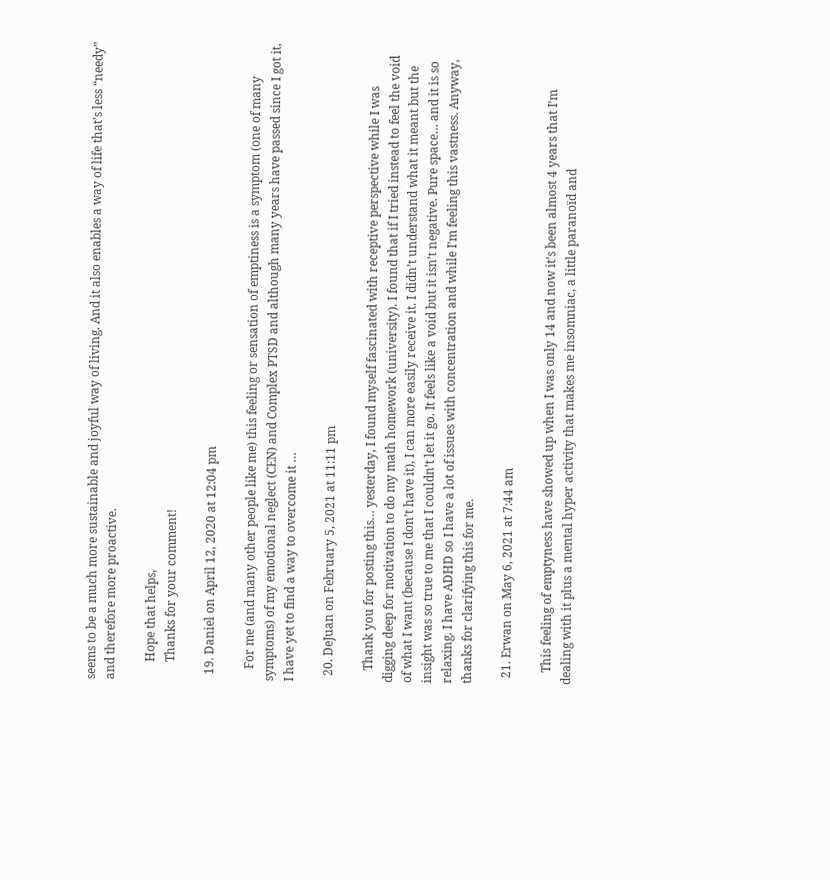seems to be a much more sustainable and joyful way of living. And it also enables a way of life that’s less “needy” and therefore more proactive.

      Hope that helps,
      Thanks for your comment!

  19. Daniel on April 12, 2020 at 12:04 pm

    For me (and many other people like me) this feeling or sensation of emptiness is a symptom (one of many symptoms) of my emotional neglect (CEN) and Complex PTSD and although many years have passed since I got it, I have yet to find a way to overcome it …

  20. DeJuan on February 5, 2021 at 11:11 pm

    Thank you for posting this… yesterday, I found myself fascinated with receptive perspective while I was digging deep for motivation to do my math homework (university). I found that if I tried instead to feel the void of what I want (because I don’t have it), I can more easily receive it. I didn’t understand what it meant but the insight was so true to me that I couldn’t let it go. It feels like a void but it isn’t negative. Pure space… and it is so relaxing. I have ADHD so I have a lot of issues with concentration and while I’m feeling this vastness. Anyway, thanks for clarifying this for me.

  21. Erwan on May 6, 2021 at 7:44 am

    This feeling of emptyness have showed up when I was only 14 and now it’s been almost 4 years that I’m dealing with it plus a mental hyper activity that makes me insomniac, a little paranoïd and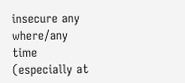insecure any where/any time (especially at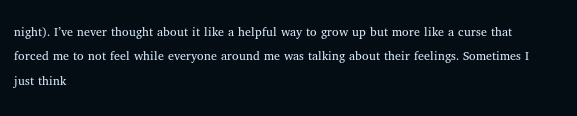night). I’ve never thought about it like a helpful way to grow up but more like a curse that forced me to not feel while everyone around me was talking about their feelings. Sometimes I just think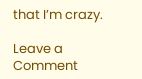that I’m crazy.

Leave a Comment